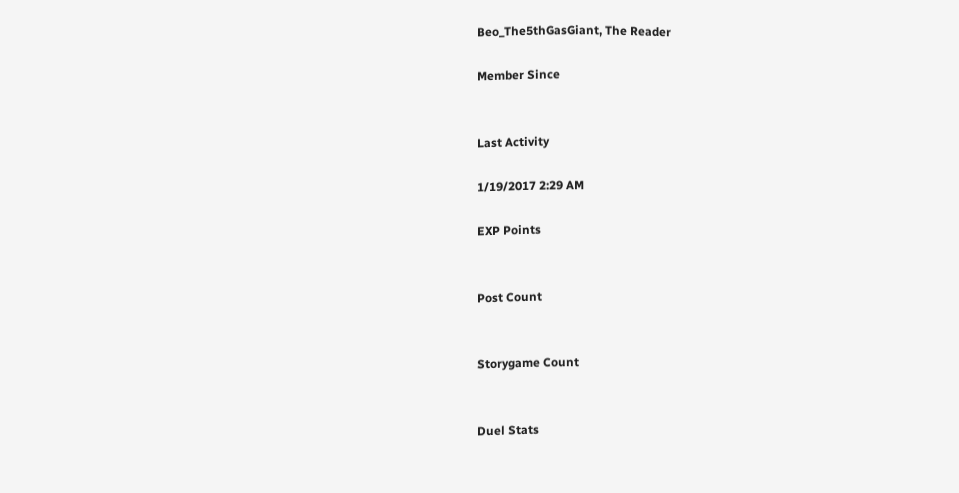Beo_The5thGasGiant, The Reader

Member Since


Last Activity

1/19/2017 2:29 AM

EXP Points


Post Count


Storygame Count


Duel Stats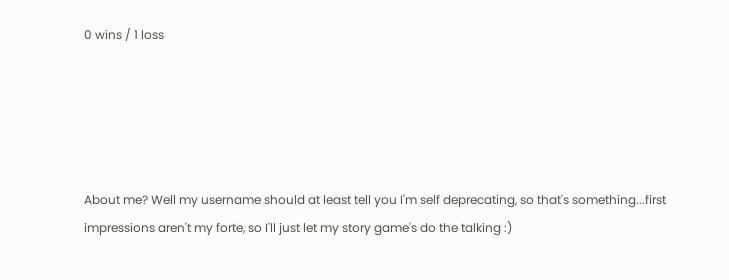0 wins / 1 loss





About me? Well my username should at least tell you I'm self deprecating, so that's something...first impressions aren't my forte, so I'll just let my story game's do the talking :)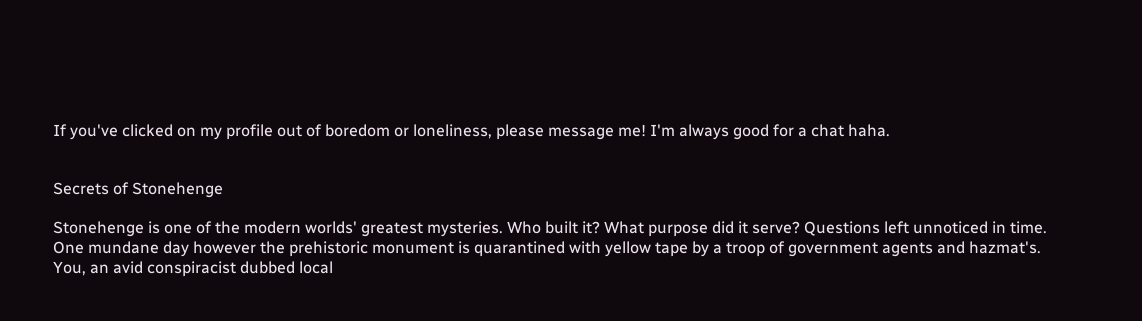If you've clicked on my profile out of boredom or loneliness, please message me! I'm always good for a chat haha.


Secrets of Stonehenge

Stonehenge is one of the modern worlds' greatest mysteries. Who built it? What purpose did it serve? Questions left unnoticed in time. One mundane day however the prehistoric monument is quarantined with yellow tape by a troop of government agents and hazmat's. You, an avid conspiracist dubbed local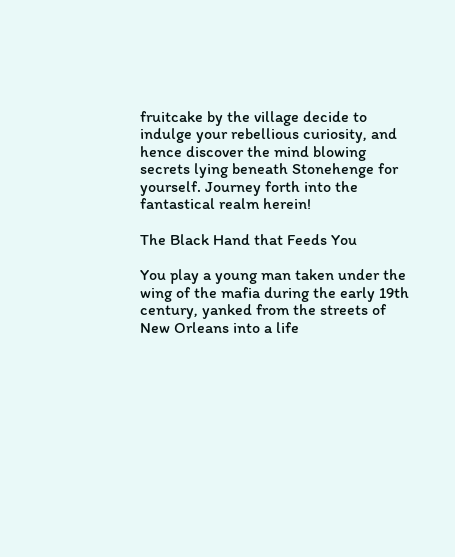fruitcake by the village decide to indulge your rebellious curiosity, and hence discover the mind blowing secrets lying beneath Stonehenge for yourself. Journey forth into the fantastical realm herein!

The Black Hand that Feeds You

You play a young man taken under the wing of the mafia during the early 19th century, yanked from the streets of New Orleans into a life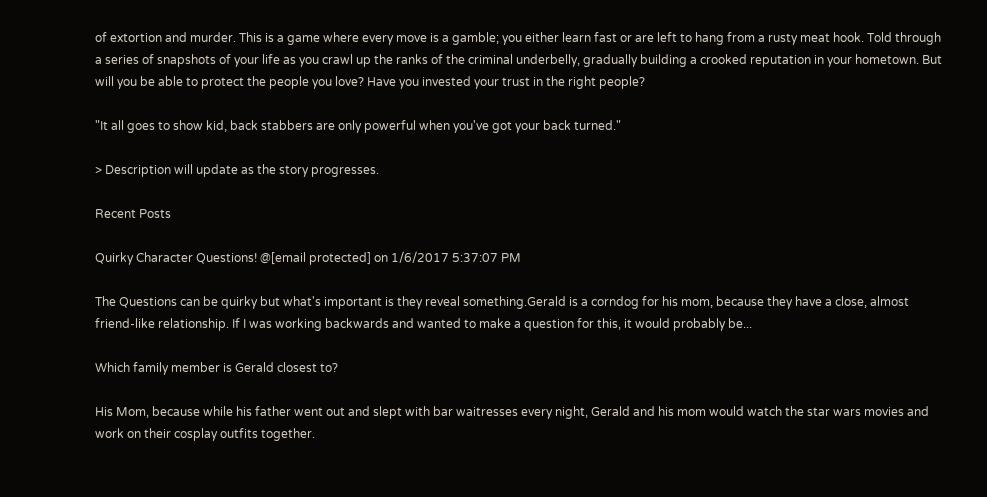of extortion and murder. This is a game where every move is a gamble; you either learn fast or are left to hang from a rusty meat hook. Told through a series of snapshots of your life as you crawl up the ranks of the criminal underbelly, gradually building a crooked reputation in your hometown. But will you be able to protect the people you love? Have you invested your trust in the right people?

"It all goes to show kid, back stabbers are only powerful when you've got your back turned."

> Description will update as the story progresses.

Recent Posts

Quirky Character Questions! @[email protected] on 1/6/2017 5:37:07 PM

The Questions can be quirky but what's important is they reveal something.Gerald is a corndog for his mom, because they have a close, almost friend-like relationship. If I was working backwards and wanted to make a question for this, it would probably be...

Which family member is Gerald closest to?

His Mom, because while his father went out and slept with bar waitresses every night, Gerald and his mom would watch the star wars movies and work on their cosplay outfits together.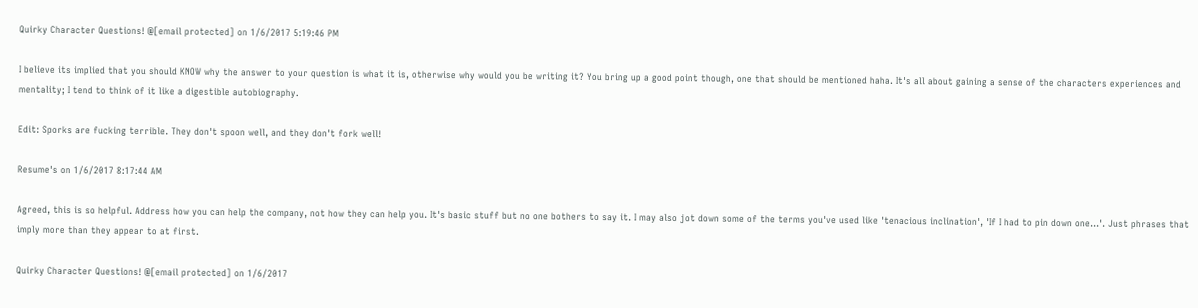Quirky Character Questions! @[email protected] on 1/6/2017 5:19:46 PM

I believe its implied that you should KNOW why the answer to your question is what it is, otherwise why would you be writing it? You bring up a good point though, one that should be mentioned haha. It's all about gaining a sense of the characters experiences and mentality; I tend to think of it like a digestible autobiography.

Edit: Sporks are fucking terrible. They don't spoon well, and they don't fork well!

Resume's on 1/6/2017 8:17:44 AM

Agreed, this is so helpful. Address how you can help the company, not how they can help you. It's basic stuff but no one bothers to say it. I may also jot down some of the terms you've used like 'tenacious inclination', 'If I had to pin down one...'. Just phrases that imply more than they appear to at first.

Quirky Character Questions! @[email protected] on 1/6/2017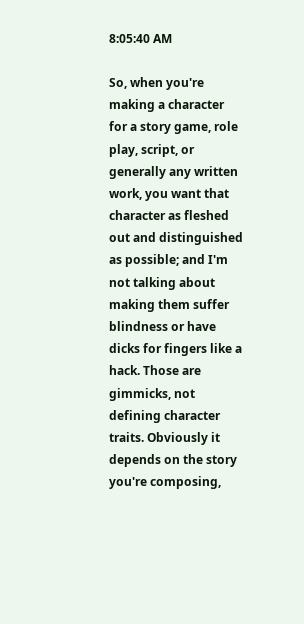8:05:40 AM

So, when you're making a character for a story game, role play, script, or generally any written work, you want that character as fleshed out and distinguished as possible; and I'm not talking about making them suffer blindness or have dicks for fingers like a hack. Those are gimmicks, not defining character traits. Obviously it depends on the story you're composing,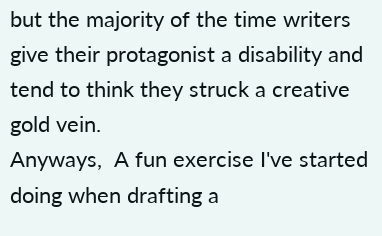but the majority of the time writers give their protagonist a disability and tend to think they struck a creative gold vein.
Anyways,  A fun exercise I've started doing when drafting a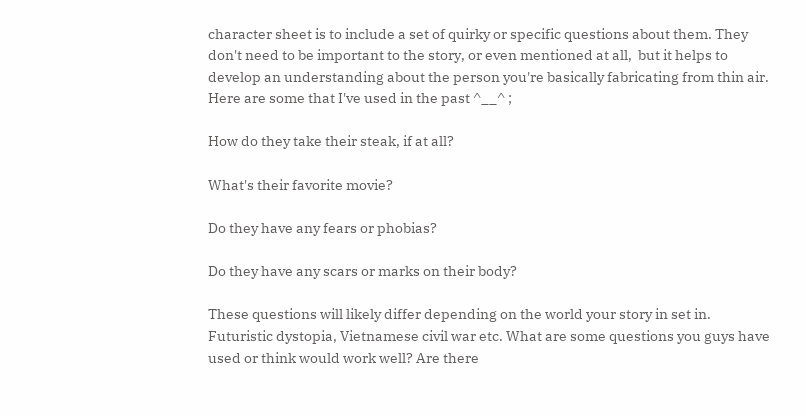character sheet is to include a set of quirky or specific questions about them. They don't need to be important to the story, or even mentioned at all,  but it helps to develop an understanding about the person you're basically fabricating from thin air. Here are some that I've used in the past ^__^ ;

How do they take their steak, if at all?

What's their favorite movie?

Do they have any fears or phobias?

Do they have any scars or marks on their body?

These questions will likely differ depending on the world your story in set in. Futuristic dystopia, Vietnamese civil war etc. What are some questions you guys have used or think would work well? Are there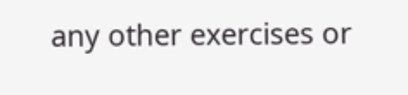any other exercises or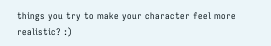things you try to make your character feel more realistic? :)